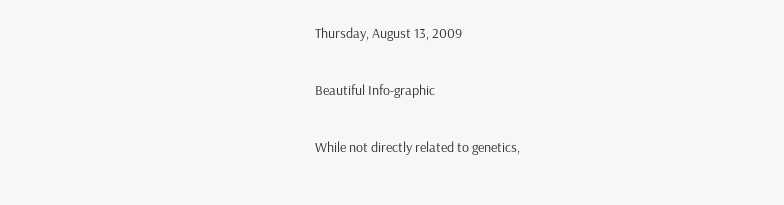Thursday, August 13, 2009

Beautiful Info-graphic

While not directly related to genetics,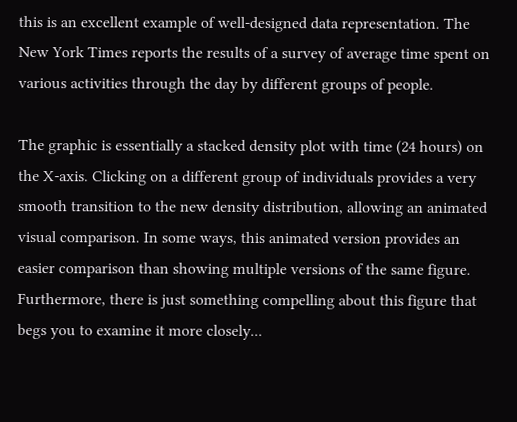this is an excellent example of well-designed data representation. The New York Times reports the results of a survey of average time spent on various activities through the day by different groups of people.

The graphic is essentially a stacked density plot with time (24 hours) on the X-axis. Clicking on a different group of individuals provides a very smooth transition to the new density distribution, allowing an animated visual comparison. In some ways, this animated version provides an easier comparison than showing multiple versions of the same figure. Furthermore, there is just something compelling about this figure that begs you to examine it more closely...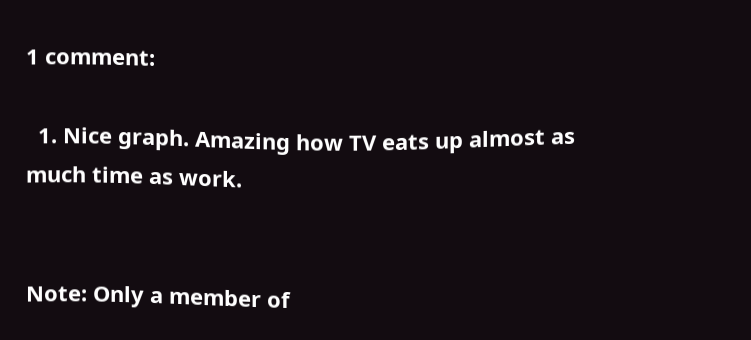1 comment:

  1. Nice graph. Amazing how TV eats up almost as much time as work.


Note: Only a member of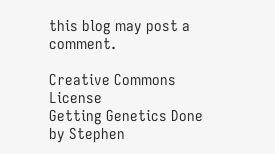this blog may post a comment.

Creative Commons License
Getting Genetics Done by Stephen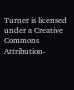Turner is licensed under a Creative Commons Attribution-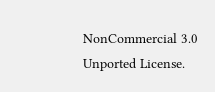NonCommercial 3.0 Unported License.